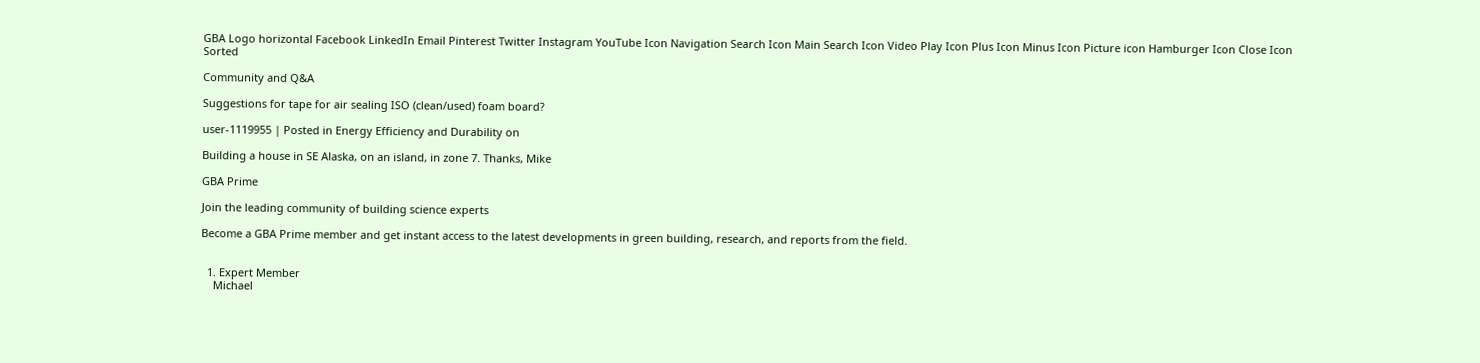GBA Logo horizontal Facebook LinkedIn Email Pinterest Twitter Instagram YouTube Icon Navigation Search Icon Main Search Icon Video Play Icon Plus Icon Minus Icon Picture icon Hamburger Icon Close Icon Sorted

Community and Q&A

Suggestions for tape for air sealing ISO (clean/used) foam board?

user-1119955 | Posted in Energy Efficiency and Durability on

Building a house in SE Alaska, on an island, in zone 7. Thanks, Mike

GBA Prime

Join the leading community of building science experts

Become a GBA Prime member and get instant access to the latest developments in green building, research, and reports from the field.


  1. Expert Member
    Michael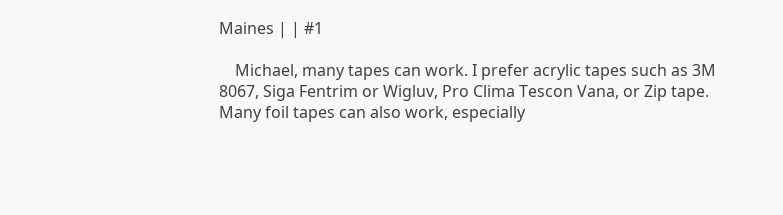Maines | | #1

    Michael, many tapes can work. I prefer acrylic tapes such as 3M 8067, Siga Fentrim or Wigluv, Pro Clima Tescon Vana, or Zip tape. Many foil tapes can also work, especially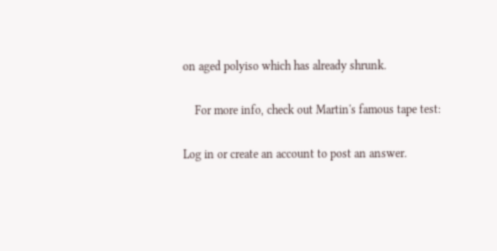on aged polyiso which has already shrunk.

    For more info, check out Martin's famous tape test:

Log in or create an account to post an answer.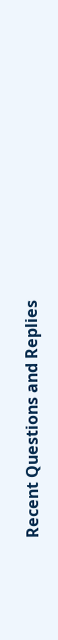Recent Questions and Replies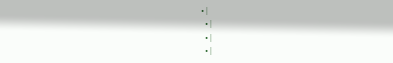• |
  • |
  • |
  • |